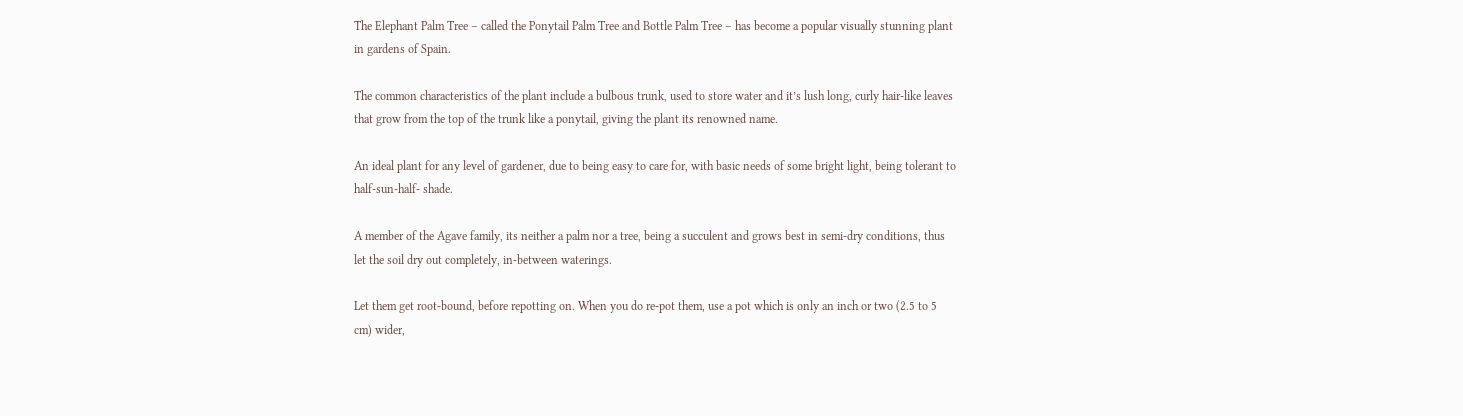The Elephant Palm Tree – called the Ponytail Palm Tree and Bottle Palm Tree – has become a popular visually stunning plant in gardens of Spain.

The common characteristics of the plant include a bulbous trunk, used to store water and it’s lush long, curly hair-like leaves that grow from the top of the trunk like a ponytail, giving the plant its renowned name.

An ideal plant for any level of gardener, due to being easy to care for, with basic needs of some bright light, being tolerant to half-sun-half- shade.

A member of the Agave family, its neither a palm nor a tree, being a succulent and grows best in semi-dry conditions, thus let the soil dry out completely, in-between waterings.

Let them get root-bound, before repotting on. When you do re-pot them, use a pot which is only an inch or two (2.5 to 5 cm) wider,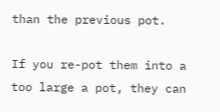than the previous pot.

If you re-pot them into a too large a pot, they can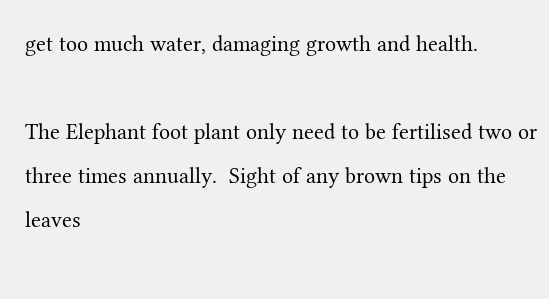get too much water, damaging growth and health.

The Elephant foot plant only need to be fertilised two or three times annually.  Sight of any brown tips on the leaves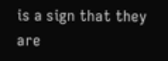is a sign that they are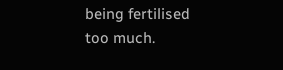being fertilised too much.